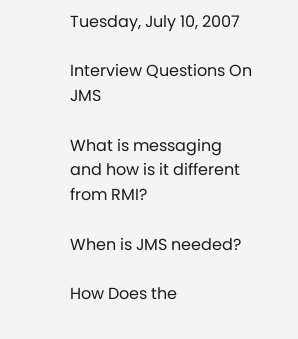Tuesday, July 10, 2007

Interview Questions On JMS

What is messaging and how is it different from RMI?

When is JMS needed?

How Does the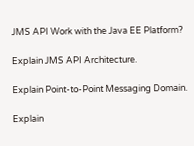JMS API Work with the Java EE Platform?

Explain JMS API Architecture.

Explain Point-to-Point Messaging Domain.

Explain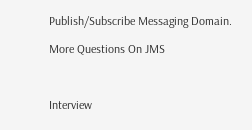Publish/Subscribe Messaging Domain.

More Questions On JMS



Interview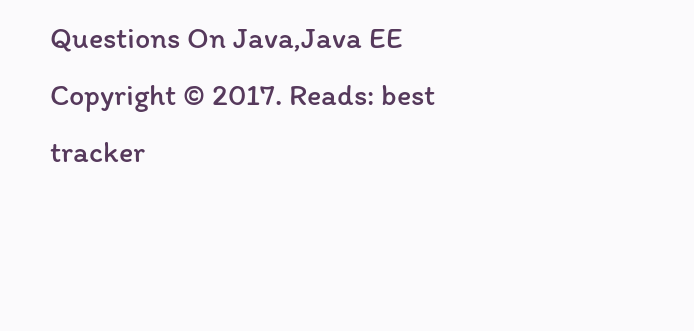Questions On Java,Java EE Copyright © 2017. Reads: best tracker